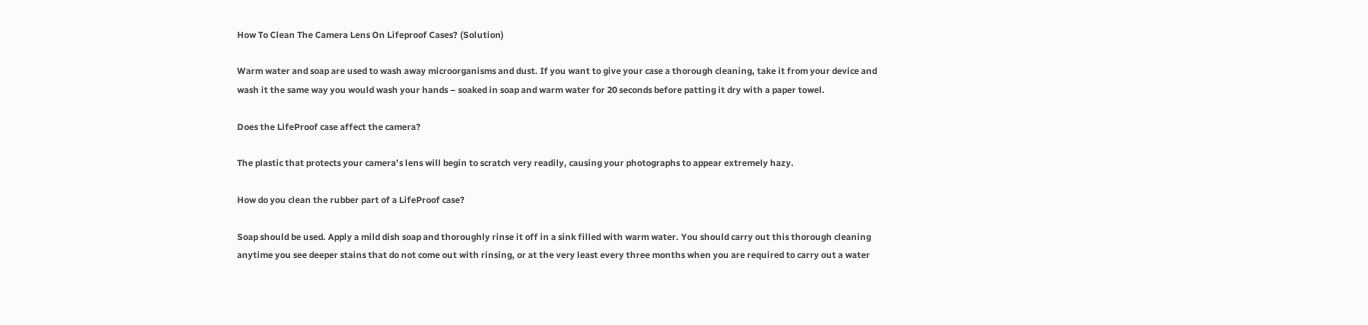How To Clean The Camera Lens On Lifeproof Cases? (Solution)

Warm water and soap are used to wash away microorganisms and dust. If you want to give your case a thorough cleaning, take it from your device and wash it the same way you would wash your hands – soaked in soap and warm water for 20 seconds before patting it dry with a paper towel.

Does the LifeProof case affect the camera?

The plastic that protects your camera’s lens will begin to scratch very readily, causing your photographs to appear extremely hazy.

How do you clean the rubber part of a LifeProof case?

Soap should be used. Apply a mild dish soap and thoroughly rinse it off in a sink filled with warm water. You should carry out this thorough cleaning anytime you see deeper stains that do not come out with rinsing, or at the very least every three months when you are required to carry out a water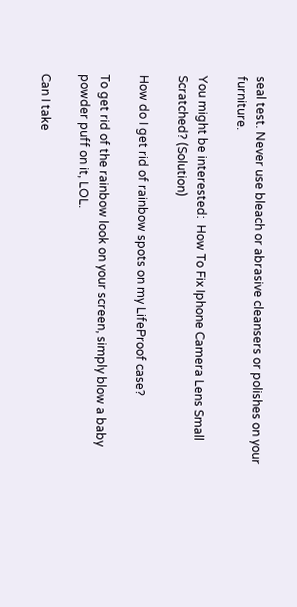seal test. Never use bleach or abrasive cleansers or polishes on your furniture.

You might be interested:  How To Fix Iphone Camera Lens Small Scratched? (Solution)

How do I get rid of rainbow spots on my LifeProof case?

To get rid of the rainbow look on your screen, simply blow a baby powder puff on it, LOL.

Can I take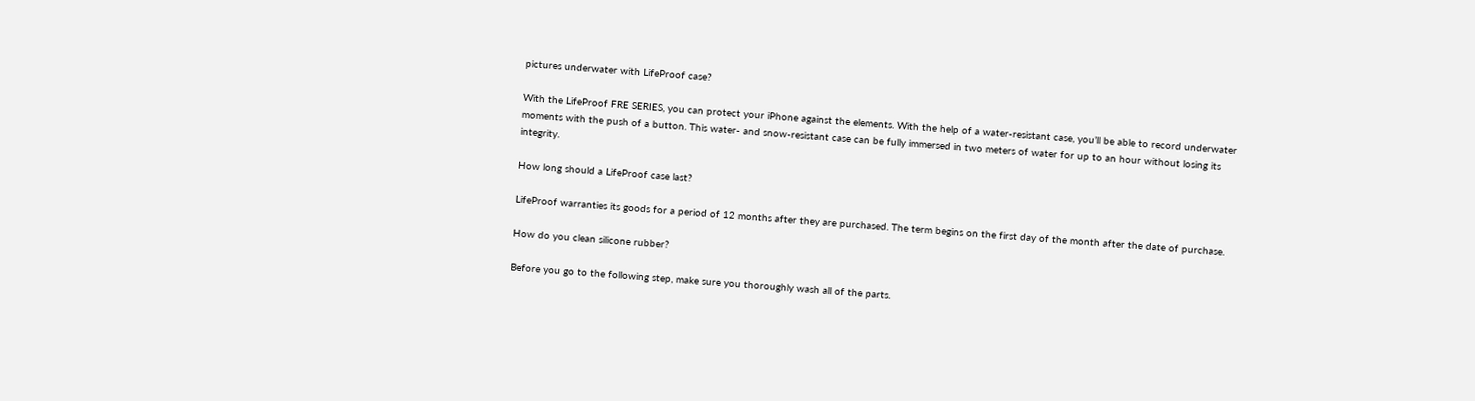pictures underwater with LifeProof case?

With the LifeProof FRE SERIES, you can protect your iPhone against the elements. With the help of a water-resistant case, you’ll be able to record underwater moments with the push of a button. This water- and snow-resistant case can be fully immersed in two meters of water for up to an hour without losing its integrity.

How long should a LifeProof case last?

LifeProof warranties its goods for a period of 12 months after they are purchased. The term begins on the first day of the month after the date of purchase.

How do you clean silicone rubber?

Before you go to the following step, make sure you thoroughly wash all of the parts.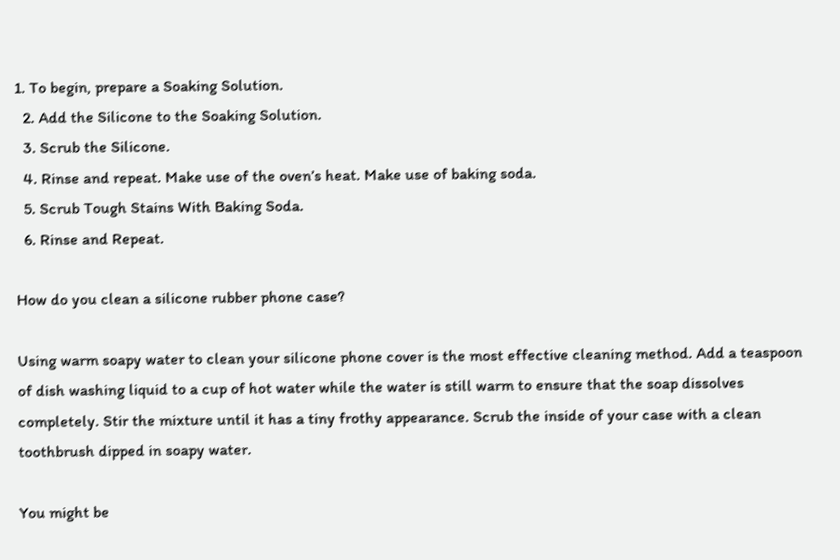1. To begin, prepare a Soaking Solution.
  2. Add the Silicone to the Soaking Solution.
  3. Scrub the Silicone.
  4. Rinse and repeat. Make use of the oven’s heat. Make use of baking soda.
  5. Scrub Tough Stains With Baking Soda.
  6. Rinse and Repeat.

How do you clean a silicone rubber phone case?

Using warm soapy water to clean your silicone phone cover is the most effective cleaning method. Add a teaspoon of dish washing liquid to a cup of hot water while the water is still warm to ensure that the soap dissolves completely. Stir the mixture until it has a tiny frothy appearance. Scrub the inside of your case with a clean toothbrush dipped in soapy water.

You might be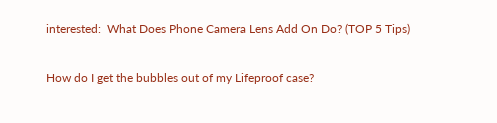interested:  What Does Phone Camera Lens Add On Do? (TOP 5 Tips)

How do I get the bubbles out of my Lifeproof case?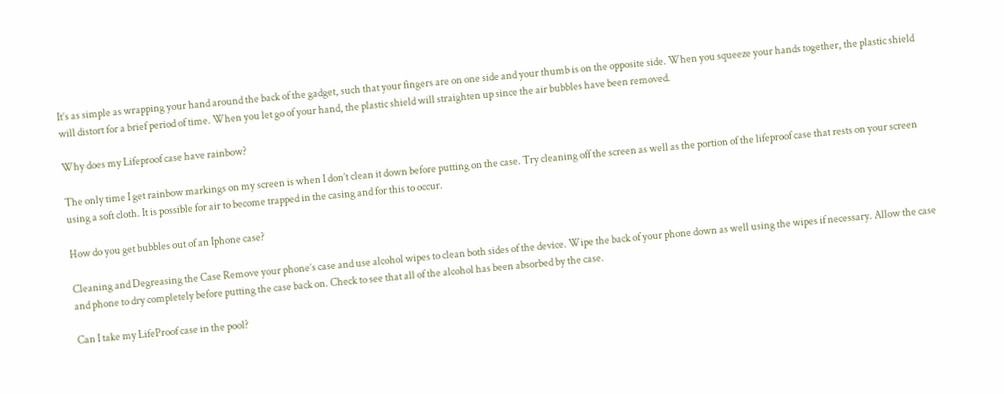It’s as simple as wrapping your hand around the back of the gadget, such that your fingers are on one side and your thumb is on the opposite side. When you squeeze your hands together, the plastic shield will distort for a brief period of time. When you let go of your hand, the plastic shield will straighten up since the air bubbles have been removed.

Why does my Lifeproof case have rainbow?

The only time I get rainbow markings on my screen is when I don’t clean it down before putting on the case. Try cleaning off the screen as well as the portion of the lifeproof case that rests on your screen using a soft cloth. It is possible for air to become trapped in the casing and for this to occur.

How do you get bubbles out of an Iphone case?

Cleaning and Degreasing the Case Remove your phone’s case and use alcohol wipes to clean both sides of the device. Wipe the back of your phone down as well using the wipes if necessary. Allow the case and phone to dry completely before putting the case back on. Check to see that all of the alcohol has been absorbed by the case.

Can I take my LifeProof case in the pool?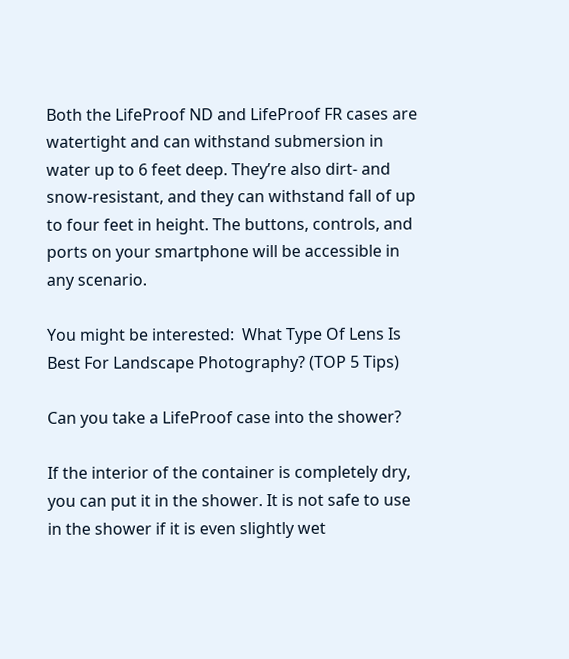Both the LifeProof ND and LifeProof FR cases are watertight and can withstand submersion in water up to 6 feet deep. They’re also dirt- and snow-resistant, and they can withstand fall of up to four feet in height. The buttons, controls, and ports on your smartphone will be accessible in any scenario.

You might be interested:  What Type Of Lens Is Best For Landscape Photography? (TOP 5 Tips)

Can you take a LifeProof case into the shower?

If the interior of the container is completely dry, you can put it in the shower. It is not safe to use in the shower if it is even slightly wet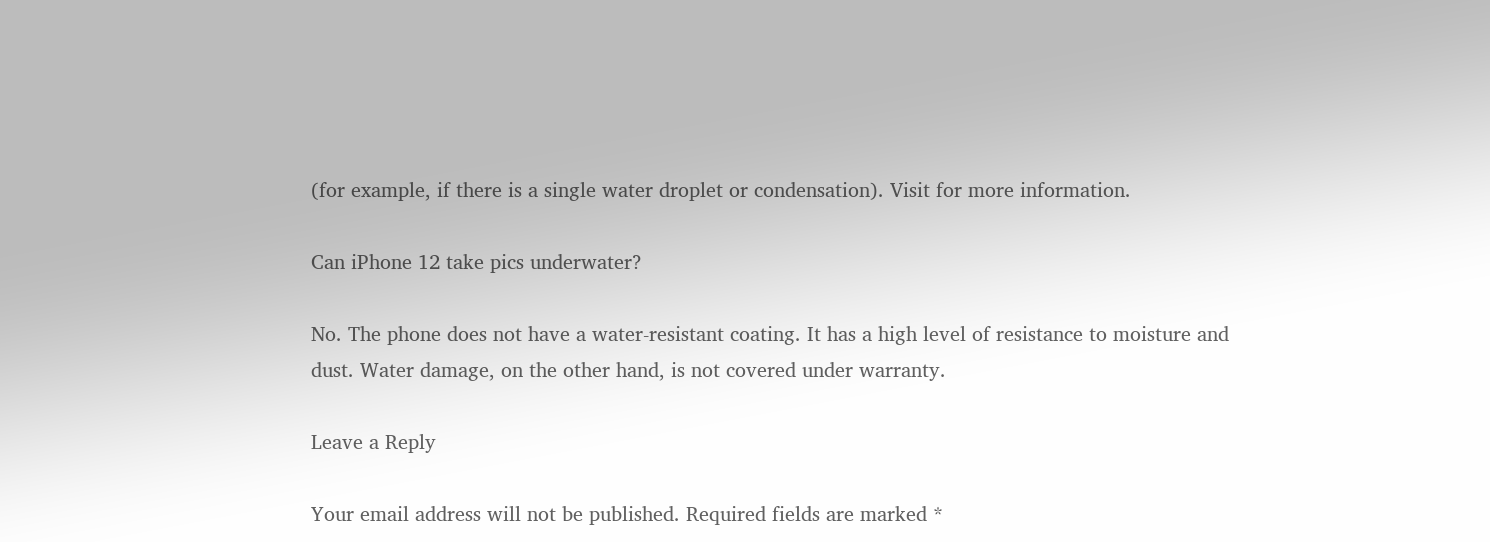(for example, if there is a single water droplet or condensation). Visit for more information.

Can iPhone 12 take pics underwater?

No. The phone does not have a water-resistant coating. It has a high level of resistance to moisture and dust. Water damage, on the other hand, is not covered under warranty.

Leave a Reply

Your email address will not be published. Required fields are marked *